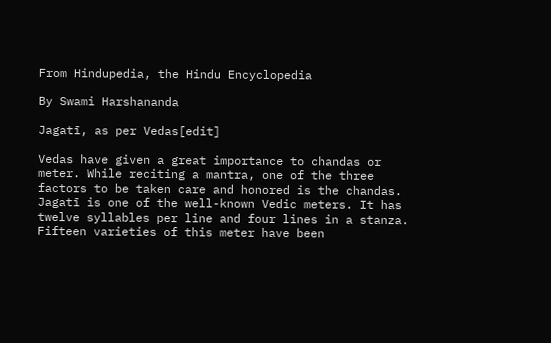From Hindupedia, the Hindu Encyclopedia

By Swami Harshananda

Jagatī, as per Vedas[edit]

Vedas have given a great importance to chandas or meter. While reciting a mantra, one of the three factors to be taken care and honored is the chandas. Jagatī is one of the well-known Vedic meters. It has twelve syllables per line and four lines in a stanza. Fifteen varieties of this meter have been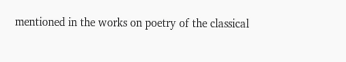mentioned in the works on poetry of the classical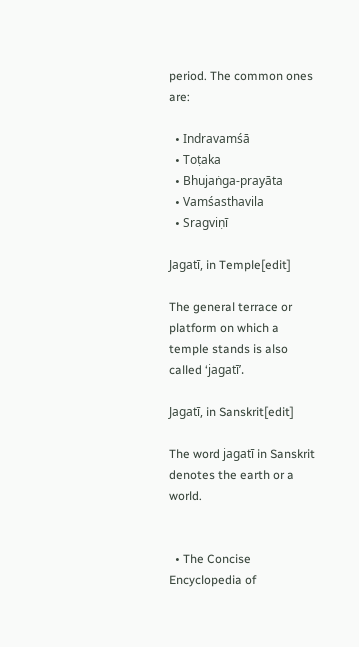period. The common ones are:

  • Indravamśā
  • Toṭaka
  • Bhujaṅga-prayāta
  • Vamśasthavila
  • Sragviṇī

Jagatī, in Temple[edit]

The general terrace or platform on which a temple stands is also called ‘jagatī’.

Jagatī, in Sanskrit[edit]

The word jagatī in Sanskrit denotes the earth or a world.


  • The Concise Encyclopedia of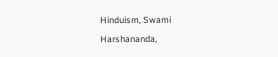Hinduism, Swami Harshananda,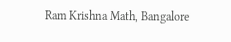Ram Krishna Math, Bangalore